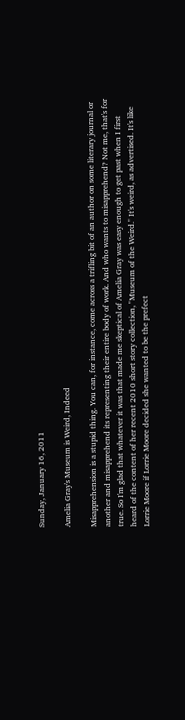Sunday, January 16, 2011

Amelia Gray's Museum is Weird, Indeed

Misapprehension is a stupid thing. You can, for instance, come across a trifling bit of an author on some literary journal or another and misapprehend its representing their entire body of work. And who wants to misapprehend? Not me, that's for true. So I'm glad that whatever it was that made me skeptical of Amelia Gray was easy enough to get past when I first heard of the content of her recent 2010 short story collection, "Museum of the Weird." It's weird, as advertised. It's like Lorrie Moore if Lorrie Moore decided she wanted to be the prefect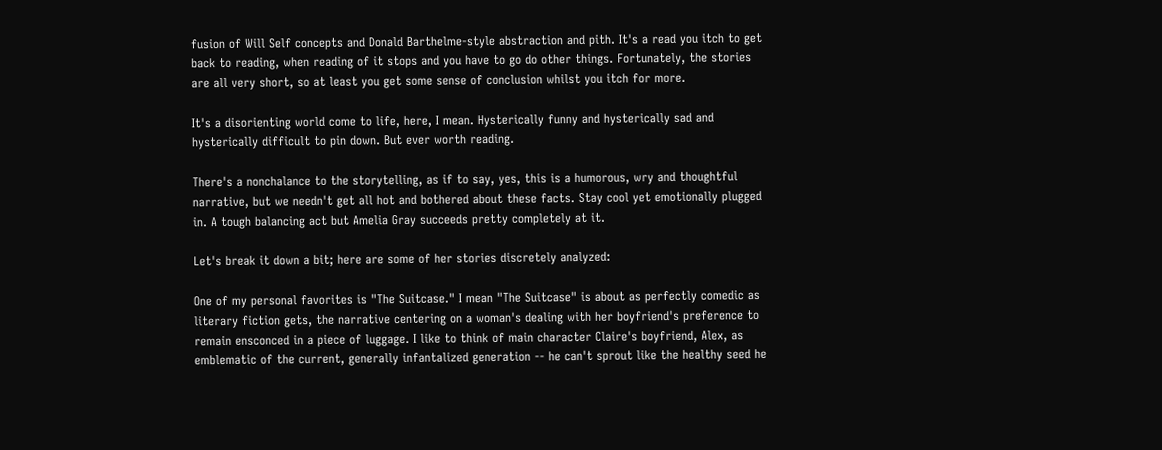fusion of Will Self concepts and Donald Barthelme-style abstraction and pith. It's a read you itch to get back to reading, when reading of it stops and you have to go do other things. Fortunately, the stories are all very short, so at least you get some sense of conclusion whilst you itch for more.

It's a disorienting world come to life, here, I mean. Hysterically funny and hysterically sad and hysterically difficult to pin down. But ever worth reading.

There's a nonchalance to the storytelling, as if to say, yes, this is a humorous, wry and thoughtful narrative, but we needn't get all hot and bothered about these facts. Stay cool yet emotionally plugged in. A tough balancing act but Amelia Gray succeeds pretty completely at it.

Let's break it down a bit; here are some of her stories discretely analyzed:

One of my personal favorites is "The Suitcase." I mean "The Suitcase" is about as perfectly comedic as literary fiction gets, the narrative centering on a woman's dealing with her boyfriend's preference to remain ensconced in a piece of luggage. I like to think of main character Claire's boyfriend, Alex, as emblematic of the current, generally infantalized generation -- he can't sprout like the healthy seed he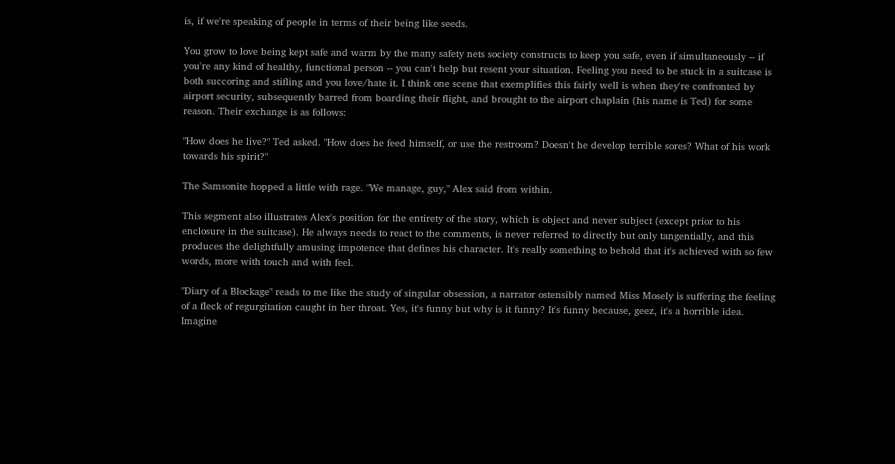is, if we're speaking of people in terms of their being like seeds.

You grow to love being kept safe and warm by the many safety nets society constructs to keep you safe, even if simultaneously -- if you're any kind of healthy, functional person -- you can't help but resent your situation. Feeling you need to be stuck in a suitcase is both succoring and stifling and you love/hate it. I think one scene that exemplifies this fairly well is when they're confronted by airport security, subsequently barred from boarding their flight, and brought to the airport chaplain (his name is Ted) for some reason. Their exchange is as follows:

"How does he live?" Ted asked. "How does he feed himself, or use the restroom? Doesn't he develop terrible sores? What of his work towards his spirit?"

The Samsonite hopped a little with rage. "We manage, guy," Alex said from within.

This segment also illustrates Alex's position for the entirety of the story, which is object and never subject (except prior to his enclosure in the suitcase). He always needs to react to the comments, is never referred to directly but only tangentially, and this produces the delightfully amusing impotence that defines his character. It's really something to behold that it's achieved with so few words, more with touch and with feel.

"Diary of a Blockage" reads to me like the study of singular obsession, a narrator ostensibly named Miss Mosely is suffering the feeling of a fleck of regurgitation caught in her throat. Yes, it's funny but why is it funny? It's funny because, geez, it's a horrible idea. Imagine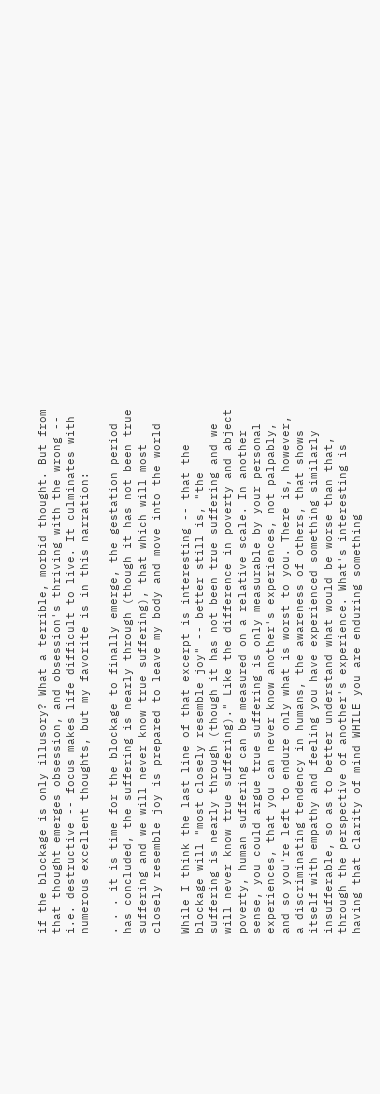if the blockage is only illusory? What a terrible, morbid thought. But from that thought emerges obsession, and obsession's thriving with the wrong -- i.e. destructive -- focus makes life difficult to live. It culminates with numerous excellent thoughts, but my favorite is in this narration:

. . . it is time for the blockage to finally emerge, the gestation period has concluded, the suffering is nearly through (though it has not been true suffering and we will never know true suffering), that which will most closely resemble joy is prepared to leave my body and move into the world

While I think the last line of that excerpt is interesting -- that the blockage will "most closely resemble joy" -- better still is, "the suffering is nearly through (though it has not been true suffering and we will never know true suffering)." Like the difference in poverty and abject poverty, human suffering can be measured on a relative scale. In another sense, you could argue true suffering is only measurable by your personal experiences, that you can never know another's experiences, not palpably, and so you're left to endure only what is worst to you. There is, however, a discriminating tendency in humans, the awareness of others, that shows itself with empathy and feeling you have experienced something similarly insufferable, so as to better understand what would be worse than that, through the perspective of another's experience. What's interesting is having that clarity of mind WHILE you are enduring something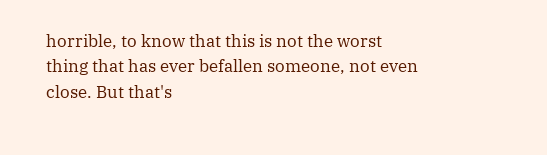horrible, to know that this is not the worst thing that has ever befallen someone, not even close. But that's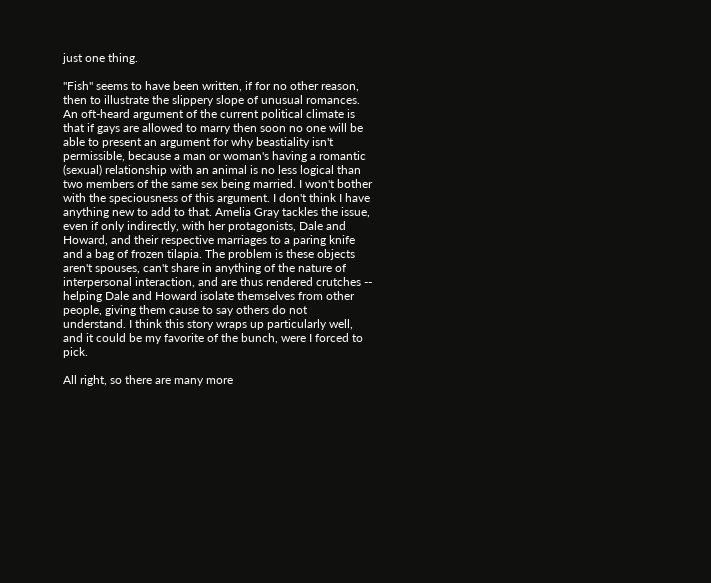just one thing.

"Fish" seems to have been written, if for no other reason, then to illustrate the slippery slope of unusual romances. An oft-heard argument of the current political climate is that if gays are allowed to marry then soon no one will be able to present an argument for why beastiality isn't permissible, because a man or woman's having a romantic (sexual) relationship with an animal is no less logical than two members of the same sex being married. I won't bother with the speciousness of this argument. I don't think I have anything new to add to that. Amelia Gray tackles the issue, even if only indirectly, with her protagonists, Dale and Howard, and their respective marriages to a paring knife and a bag of frozen tilapia. The problem is these objects aren't spouses, can't share in anything of the nature of interpersonal interaction, and are thus rendered crutches -- helping Dale and Howard isolate themselves from other people, giving them cause to say others do not understand. I think this story wraps up particularly well, and it could be my favorite of the bunch, were I forced to pick.

All right, so there are many more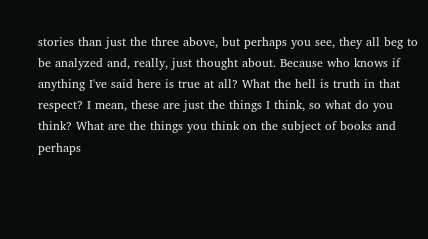stories than just the three above, but perhaps you see, they all beg to be analyzed and, really, just thought about. Because who knows if anything I've said here is true at all? What the hell is truth in that respect? I mean, these are just the things I think, so what do you think? What are the things you think on the subject of books and perhaps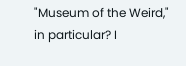"Museum of the Weird," in particular? I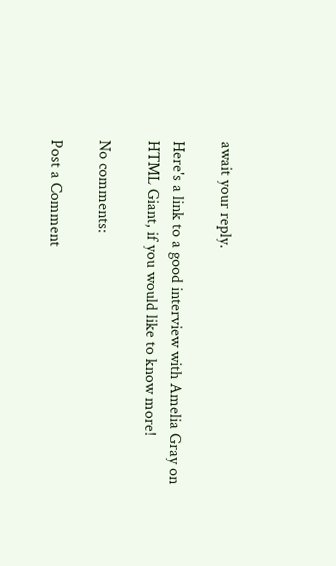await your reply.

Here's a link to a good interview with Amelia Gray on HTML Giant, if you would like to know more!

No comments:

Post a Comment